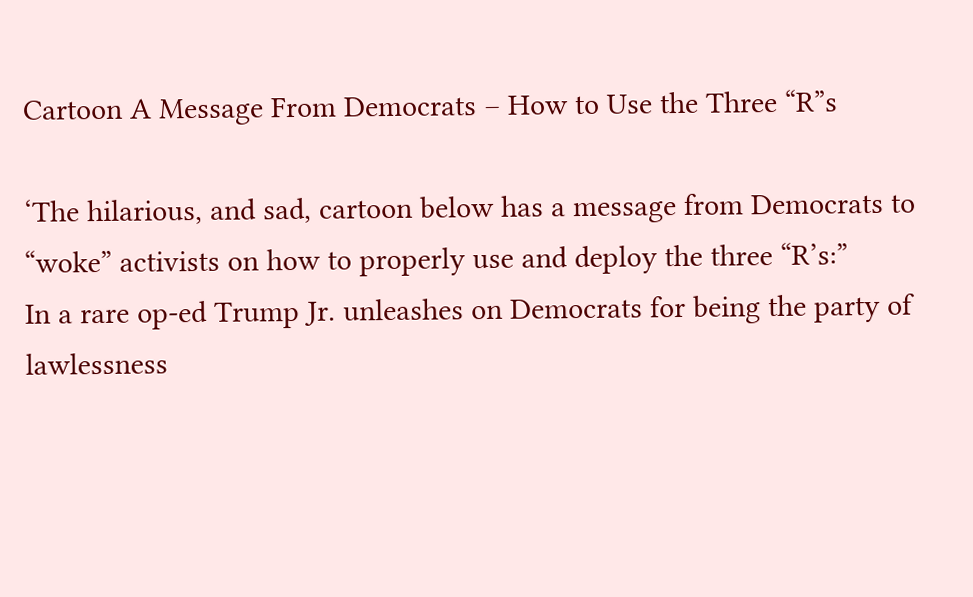Cartoon A Message From Democrats – How to Use the Three “R”s

‘The hilarious, and sad, cartoon below has a message from Democrats to “woke” activists on how to properly use and deploy the three “R’s:”
In a rare op-ed Trump Jr. unleashes on Democrats for being the party of lawlessness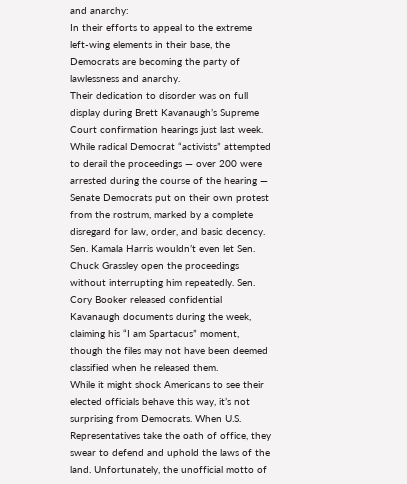and anarchy:
In their efforts to appeal to the extreme left-wing elements in their base, the Democrats are becoming the party of lawlessness and anarchy.
Their dedication to disorder was on full display during Brett Kavanaugh’s Supreme Court confirmation hearings just last week.
While radical Democrat “activists” attempted to derail the proceedings — over 200 were arrested during the course of the hearing — Senate Democrats put on their own protest from the rostrum, marked by a complete disregard for law, order, and basic decency.
Sen. Kamala Harris wouldn’t even let Sen. Chuck Grassley open the proceedings without interrupting him repeatedly. Sen. Cory Booker released confidential Kavanaugh documents during the week, claiming his “I am Spartacus” moment, though the files may not have been deemed classified when he released them.
While it might shock Americans to see their elected officials behave this way, it’s not surprising from Democrats. When U.S. Representatives take the oath of office, they swear to defend and uphold the laws of the land. Unfortunately, the unofficial motto of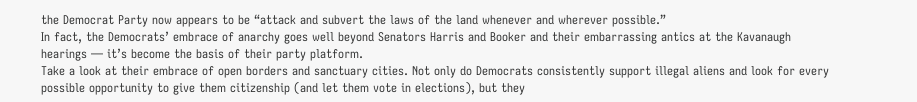the Democrat Party now appears to be “attack and subvert the laws of the land whenever and wherever possible.”
In fact, the Democrats’ embrace of anarchy goes well beyond Senators Harris and Booker and their embarrassing antics at the Kavanaugh hearings — it’s become the basis of their party platform.
Take a look at their embrace of open borders and sanctuary cities. Not only do Democrats consistently support illegal aliens and look for every possible opportunity to give them citizenship (and let them vote in elections), but they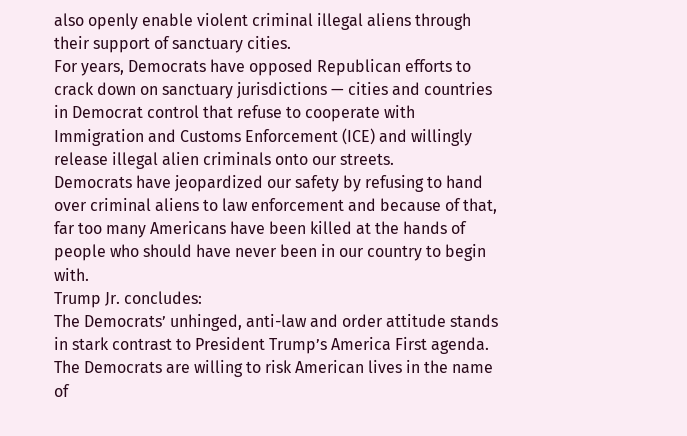also openly enable violent criminal illegal aliens through their support of sanctuary cities.
For years, Democrats have opposed Republican efforts to crack down on sanctuary jurisdictions — cities and countries in Democrat control that refuse to cooperate with Immigration and Customs Enforcement (ICE) and willingly release illegal alien criminals onto our streets.
Democrats have jeopardized our safety by refusing to hand over criminal aliens to law enforcement and because of that, far too many Americans have been killed at the hands of people who should have never been in our country to begin with.
Trump Jr. concludes:
The Democrats’ unhinged, anti-law and order attitude stands in stark contrast to President Trump’s America First agenda.
The Democrats are willing to risk American lives in the name of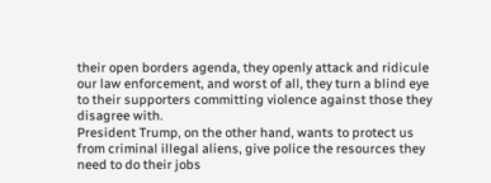their open borders agenda, they openly attack and ridicule our law enforcement, and worst of all, they turn a blind eye to their supporters committing violence against those they disagree with.
President Trump, on the other hand, wants to protect us from criminal illegal aliens, give police the resources they need to do their jobs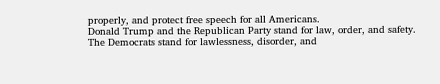properly, and protect free speech for all Americans.
Donald Trump and the Republican Party stand for law, order, and safety. The Democrats stand for lawlessness, disorder, and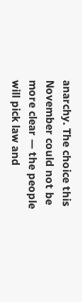anarchy. The choice this November could not be more clear — the people will pick law and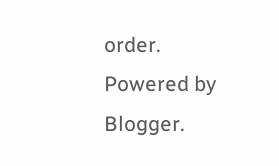order.
Powered by Blogger.